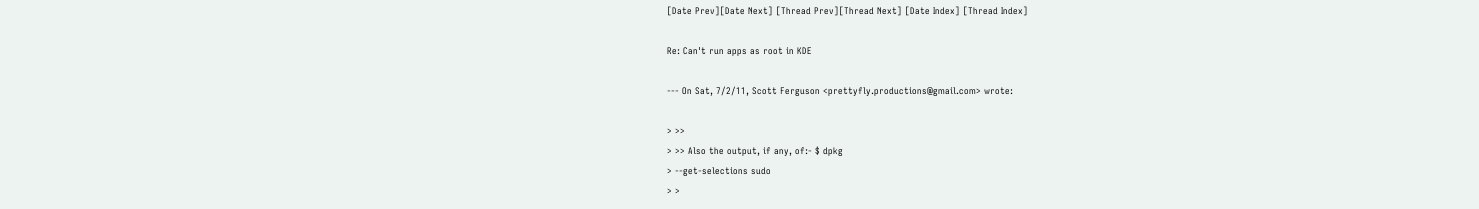[Date Prev][Date Next] [Thread Prev][Thread Next] [Date Index] [Thread Index]

Re: Can't run apps as root in KDE

--- On Sat, 7/2/11, Scott Ferguson <prettyfly.productions@gmail.com> wrote:

> >>
> >> Also the output, if any, of:- $ dpkg
> --get-selections sudo
> >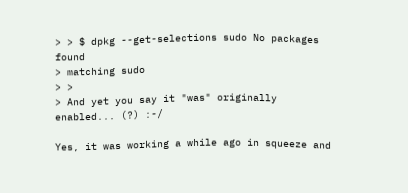> > $ dpkg --get-selections sudo No packages found
> matching sudo
> >
> And yet you say it "was" originally enabled... (?) :-/

Yes, it was working a while ago in squeeze and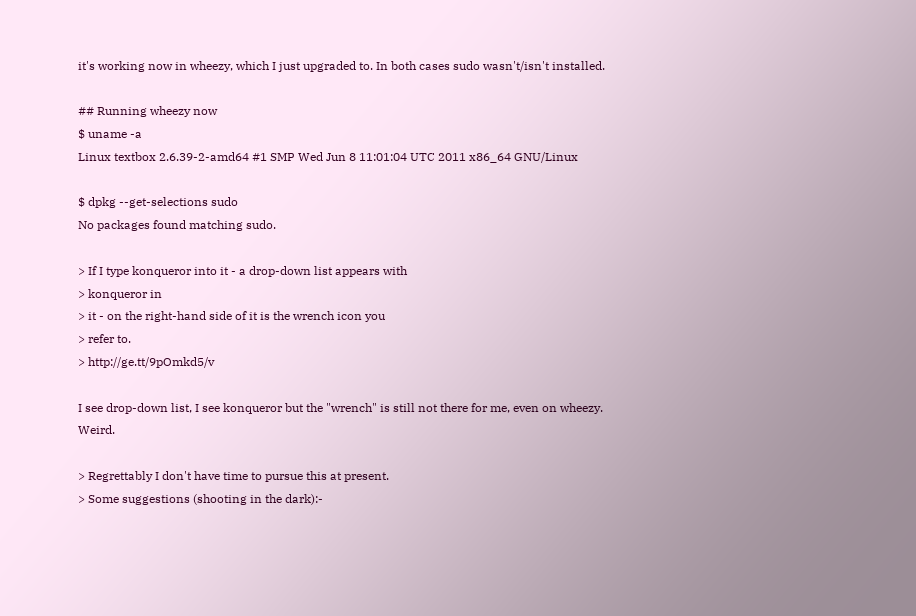it's working now in wheezy, which I just upgraded to. In both cases sudo wasn't/isn't installed.

## Running wheezy now
$ uname -a
Linux textbox 2.6.39-2-amd64 #1 SMP Wed Jun 8 11:01:04 UTC 2011 x86_64 GNU/Linux

$ dpkg --get-selections sudo
No packages found matching sudo.

> If I type konqueror into it - a drop-down list appears with
> konqueror in
> it - on the right-hand side of it is the wrench icon you
> refer to.
> http://ge.tt/9pOmkd5/v

I see drop-down list, I see konqueror but the "wrench" is still not there for me, even on wheezy. Weird.

> Regrettably I don't have time to pursue this at present.
> Some suggestions (shooting in the dark):-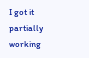I got it partially working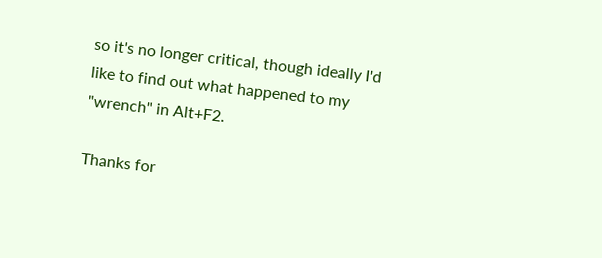so it's no longer critical, though ideally I'd like to find out what happened to my "wrench" in Alt+F2.

Thanks for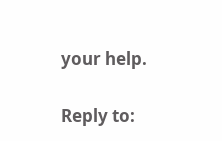your help.

Reply to: